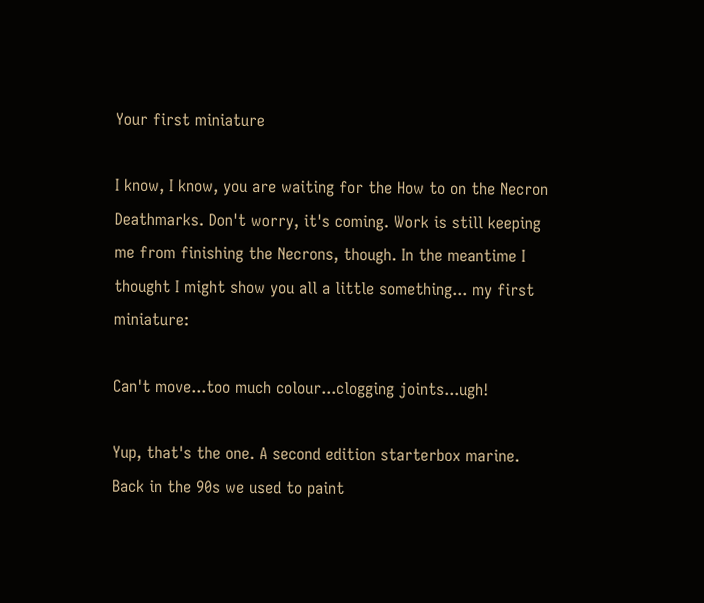Your first miniature

I know, I know, you are waiting for the How to on the Necron Deathmarks. Don't worry, it's coming. Work is still keeping me from finishing the Necrons, though. In the meantime I thought I might show you all a little something... my first miniature:

Can't move...too much colour...clogging joints...ugh!

Yup, that's the one. A second edition starterbox marine. Back in the 90s we used to paint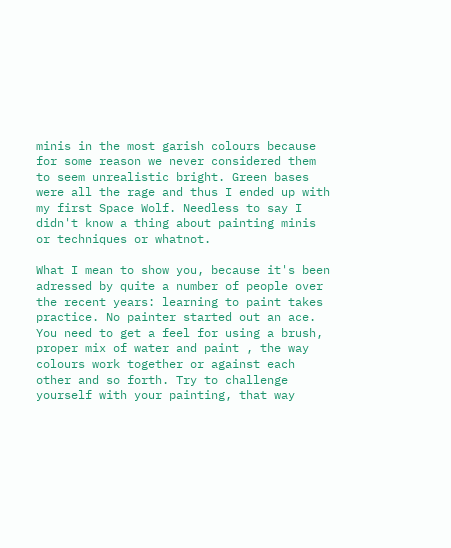minis in the most garish colours because for some reason we never considered them to seem unrealistic bright. Green bases were all the rage and thus I ended up with my first Space Wolf. Needless to say I didn't know a thing about painting minis or techniques or whatnot.

What I mean to show you, because it's been adressed by quite a number of people over the recent years: learning to paint takes practice. No painter started out an ace. You need to get a feel for using a brush, proper mix of water and paint , the way colours work together or against each other and so forth. Try to challenge yourself with your painting, that way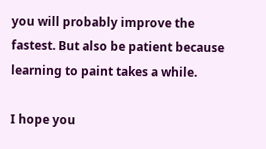you will probably improve the fastest. But also be patient because learning to paint takes a while.

I hope you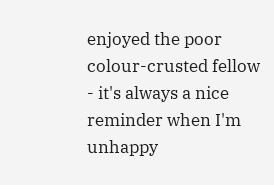enjoyed the poor colour-crusted fellow - it's always a nice reminder when I'm unhappy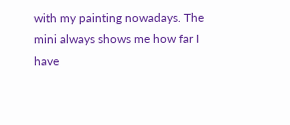with my painting nowadays. The mini always shows me how far I have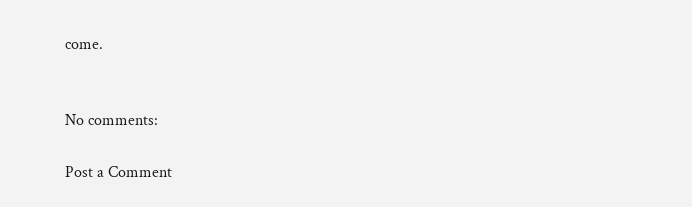come.


No comments:

Post a Comment